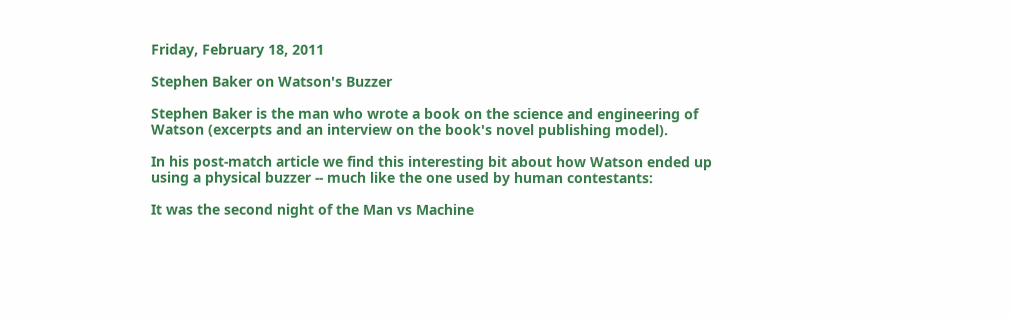Friday, February 18, 2011

Stephen Baker on Watson's Buzzer

Stephen Baker is the man who wrote a book on the science and engineering of Watson (excerpts and an interview on the book's novel publishing model).

In his post-match article we find this interesting bit about how Watson ended up using a physical buzzer -- much like the one used by human contestants:

It was the second night of the Man vs Machine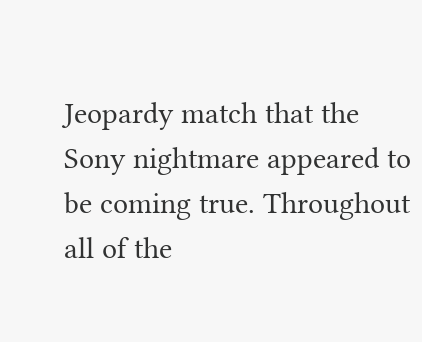Jeopardy match that the Sony nightmare appeared to be coming true. Throughout all of the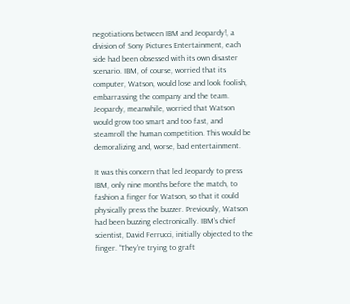negotiations between IBM and Jeopardy!, a division of Sony Pictures Entertainment, each side had been obsessed with its own disaster scenario. IBM, of course, worried that its computer, Watson, would lose and look foolish, embarrassing the company and the team. Jeopardy, meanwhile, worried that Watson would grow too smart and too fast, and steamroll the human competition. This would be demoralizing and, worse, bad entertainment.

It was this concern that led Jeopardy to press IBM, only nine months before the match, to fashion a finger for Watson, so that it could physically press the buzzer. Previously, Watson had been buzzing electronically. IBM’s chief scientist, David Ferrucci, initially objected to the finger. “They’re trying to graft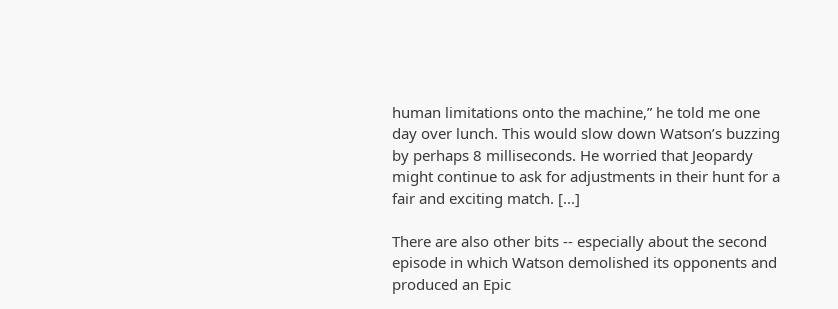human limitations onto the machine,” he told me one day over lunch. This would slow down Watson’s buzzing by perhaps 8 milliseconds. He worried that Jeopardy might continue to ask for adjustments in their hunt for a fair and exciting match. [...]

There are also other bits -- especially about the second episode in which Watson demolished its opponents and produced an Epic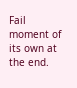Fail moment of its own at the end.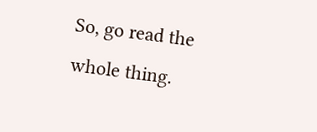So, go read the whole thing.